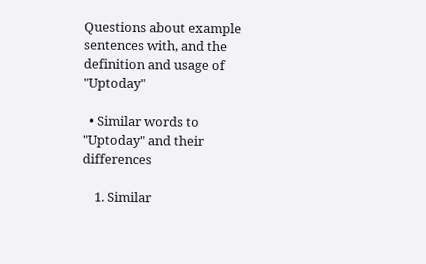Questions about example sentences with, and the definition and usage of "Uptoday"

  • Similar words to "Uptoday" and their differences

    1. Similar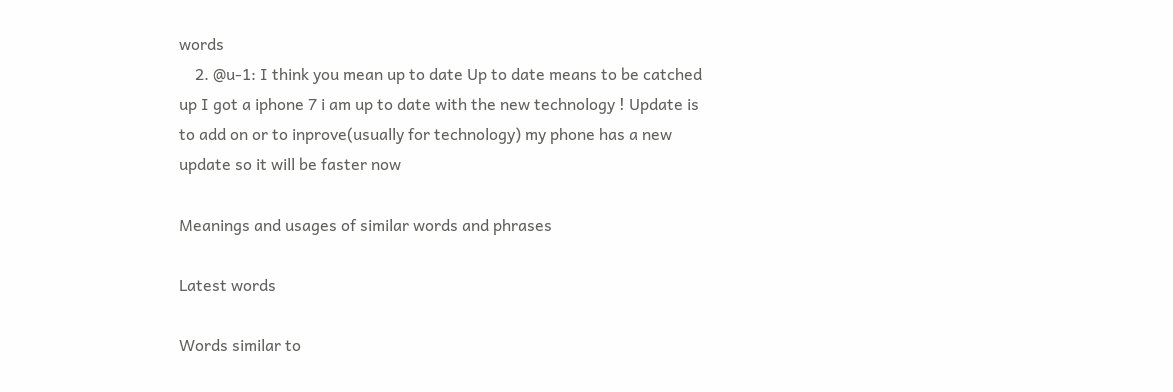words
    2. @u-1: I think you mean up to date Up to date means to be catched up I got a iphone 7 i am up to date with the new technology ! Update is to add on or to inprove(usually for technology) my phone has a new update so it will be faster now

Meanings and usages of similar words and phrases

Latest words

Words similar to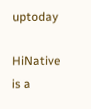uptoday

HiNative is a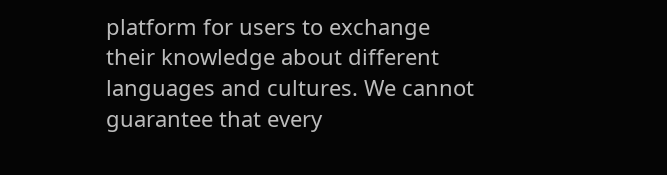platform for users to exchange their knowledge about different languages and cultures. We cannot guarantee that every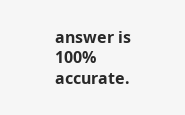answer is 100% accurate.